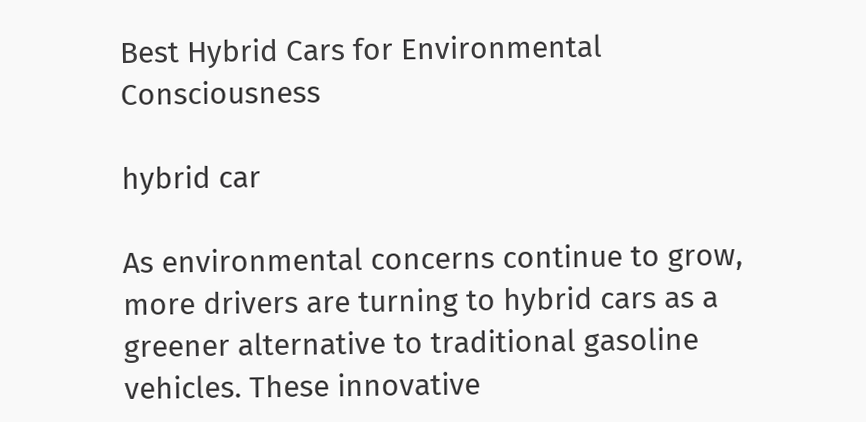Best Hybrid Cars for Environmental Consciousness

hybrid car

As environmental concerns continue to grow, more drivers are turning to hybrid cars as a greener alternative to traditional gasoline vehicles. These innovative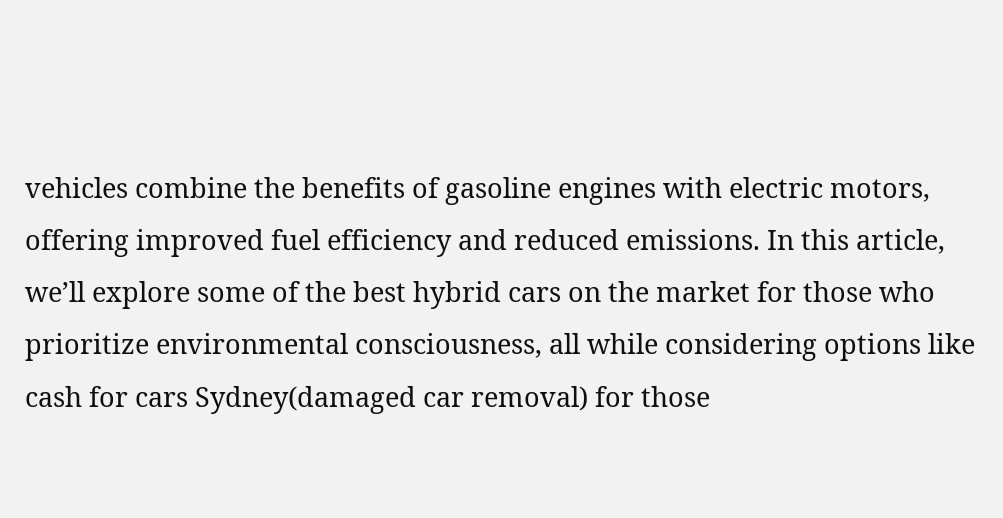vehicles combine the benefits of gasoline engines with electric motors, offering improved fuel efficiency and reduced emissions. In this article, we’ll explore some of the best hybrid cars on the market for those who prioritize environmental consciousness, all while considering options like cash for cars Sydney(damaged car removal) for those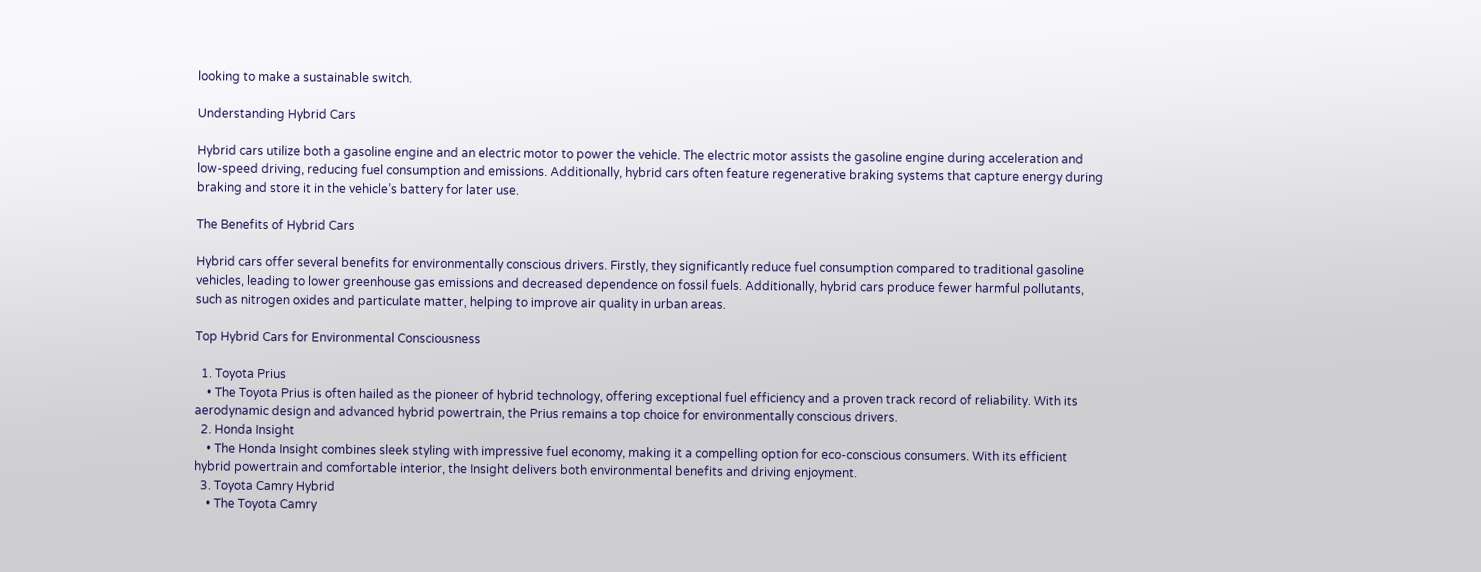looking to make a sustainable switch.

Understanding Hybrid Cars

Hybrid cars utilize both a gasoline engine and an electric motor to power the vehicle. The electric motor assists the gasoline engine during acceleration and low-speed driving, reducing fuel consumption and emissions. Additionally, hybrid cars often feature regenerative braking systems that capture energy during braking and store it in the vehicle’s battery for later use.

The Benefits of Hybrid Cars

Hybrid cars offer several benefits for environmentally conscious drivers. Firstly, they significantly reduce fuel consumption compared to traditional gasoline vehicles, leading to lower greenhouse gas emissions and decreased dependence on fossil fuels. Additionally, hybrid cars produce fewer harmful pollutants, such as nitrogen oxides and particulate matter, helping to improve air quality in urban areas.

Top Hybrid Cars for Environmental Consciousness

  1. Toyota Prius
    • The Toyota Prius is often hailed as the pioneer of hybrid technology, offering exceptional fuel efficiency and a proven track record of reliability. With its aerodynamic design and advanced hybrid powertrain, the Prius remains a top choice for environmentally conscious drivers.
  2. Honda Insight
    • The Honda Insight combines sleek styling with impressive fuel economy, making it a compelling option for eco-conscious consumers. With its efficient hybrid powertrain and comfortable interior, the Insight delivers both environmental benefits and driving enjoyment.
  3. Toyota Camry Hybrid
    • The Toyota Camry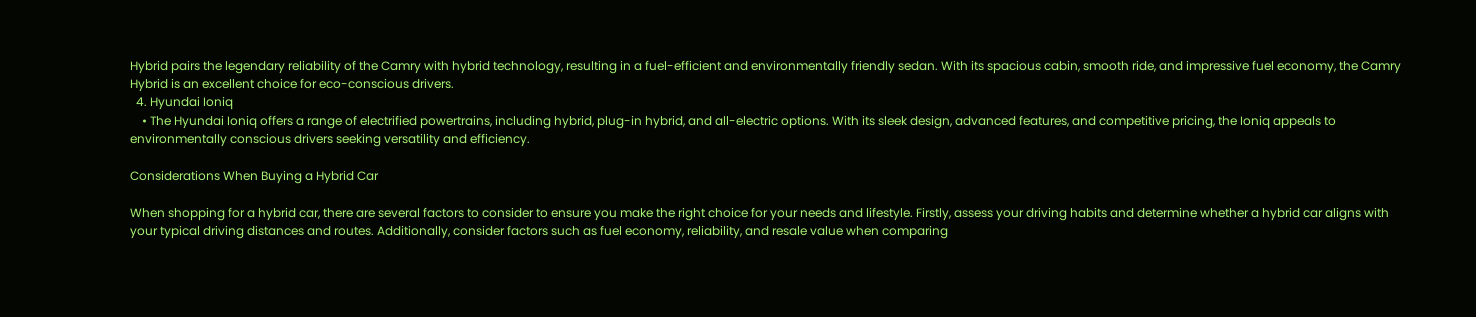Hybrid pairs the legendary reliability of the Camry with hybrid technology, resulting in a fuel-efficient and environmentally friendly sedan. With its spacious cabin, smooth ride, and impressive fuel economy, the Camry Hybrid is an excellent choice for eco-conscious drivers.
  4. Hyundai Ioniq
    • The Hyundai Ioniq offers a range of electrified powertrains, including hybrid, plug-in hybrid, and all-electric options. With its sleek design, advanced features, and competitive pricing, the Ioniq appeals to environmentally conscious drivers seeking versatility and efficiency.

Considerations When Buying a Hybrid Car

When shopping for a hybrid car, there are several factors to consider to ensure you make the right choice for your needs and lifestyle. Firstly, assess your driving habits and determine whether a hybrid car aligns with your typical driving distances and routes. Additionally, consider factors such as fuel economy, reliability, and resale value when comparing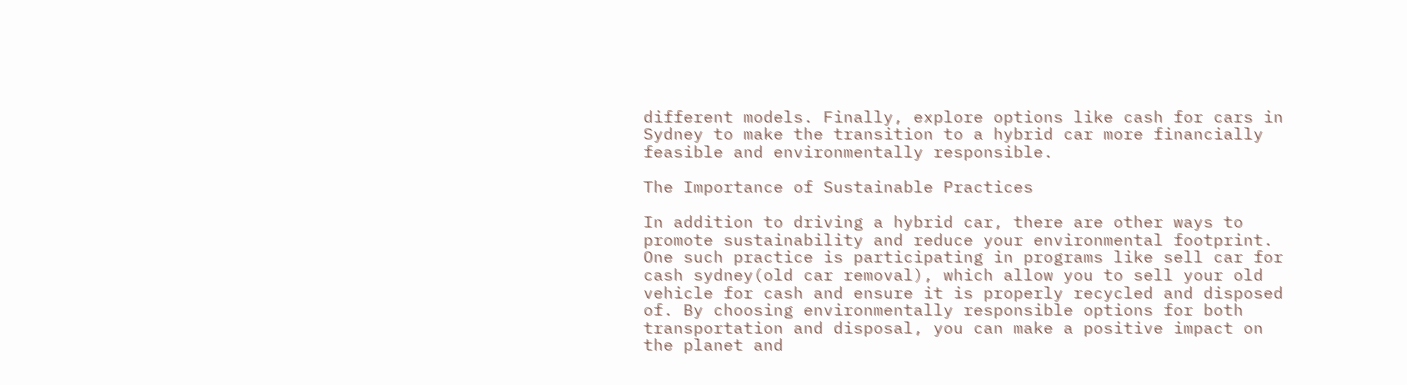different models. Finally, explore options like cash for cars in Sydney to make the transition to a hybrid car more financially feasible and environmentally responsible.

The Importance of Sustainable Practices

In addition to driving a hybrid car, there are other ways to promote sustainability and reduce your environmental footprint. One such practice is participating in programs like sell car for cash sydney(old car removal), which allow you to sell your old vehicle for cash and ensure it is properly recycled and disposed of. By choosing environmentally responsible options for both transportation and disposal, you can make a positive impact on the planet and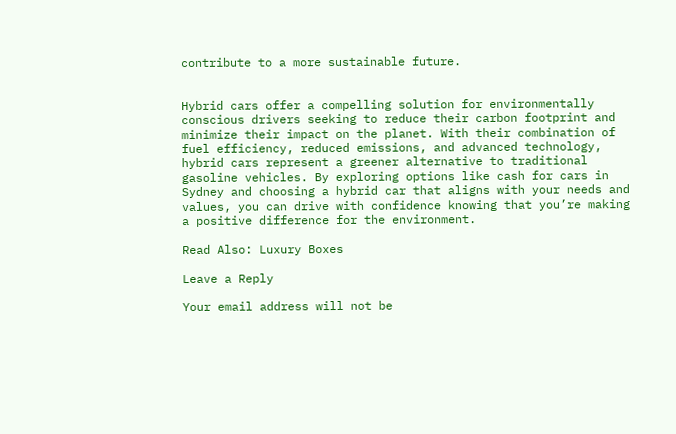contribute to a more sustainable future.


Hybrid cars offer a compelling solution for environmentally conscious drivers seeking to reduce their carbon footprint and minimize their impact on the planet. With their combination of fuel efficiency, reduced emissions, and advanced technology, hybrid cars represent a greener alternative to traditional gasoline vehicles. By exploring options like cash for cars in Sydney and choosing a hybrid car that aligns with your needs and values, you can drive with confidence knowing that you’re making a positive difference for the environment.

Read Also: Luxury Boxes

Leave a Reply

Your email address will not be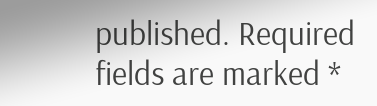published. Required fields are marked *